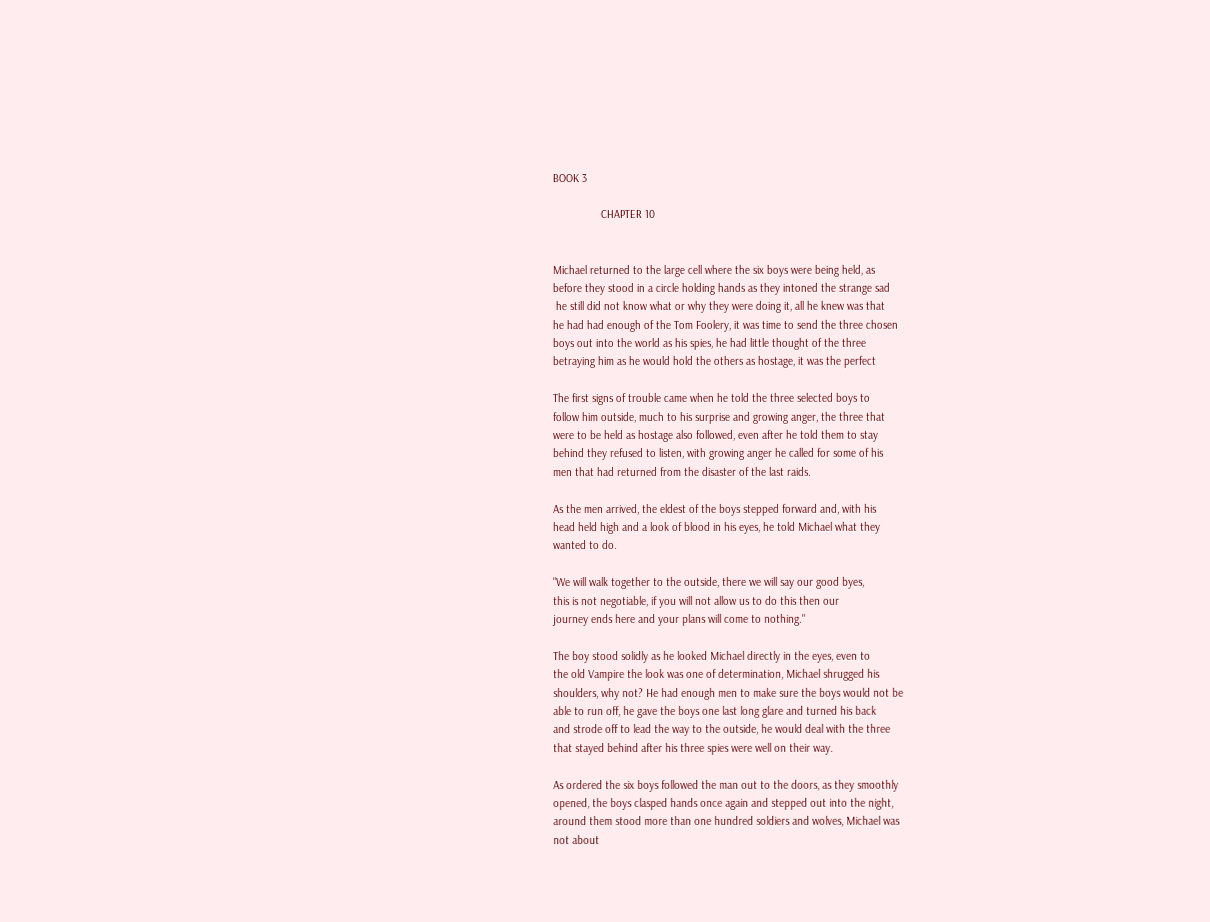BOOK 3

                CHAPTER 10


Michael returned to the large cell where the six boys were being held, as
before they stood in a circle holding hands as they intoned the strange sad
 he still did not know what or why they were doing it, all he knew was that
he had had enough of the Tom Foolery, it was time to send the three chosen
boys out into the world as his spies, he had little thought of the three
betraying him as he would hold the others as hostage, it was the perfect

The first signs of trouble came when he told the three selected boys to
follow him outside, much to his surprise and growing anger, the three that
were to be held as hostage also followed, even after he told them to stay
behind they refused to listen, with growing anger he called for some of his
men that had returned from the disaster of the last raids.

As the men arrived, the eldest of the boys stepped forward and, with his
head held high and a look of blood in his eyes, he told Michael what they
wanted to do.

"We will walk together to the outside, there we will say our good byes,
this is not negotiable, if you will not allow us to do this then our
journey ends here and your plans will come to nothing."

The boy stood solidly as he looked Michael directly in the eyes, even to
the old Vampire the look was one of determination, Michael shrugged his
shoulders, why not? He had enough men to make sure the boys would not be
able to run off, he gave the boys one last long glare and turned his back
and strode off to lead the way to the outside, he would deal with the three
that stayed behind after his three spies were well on their way.

As ordered the six boys followed the man out to the doors, as they smoothly
opened, the boys clasped hands once again and stepped out into the night,
around them stood more than one hundred soldiers and wolves, Michael was
not about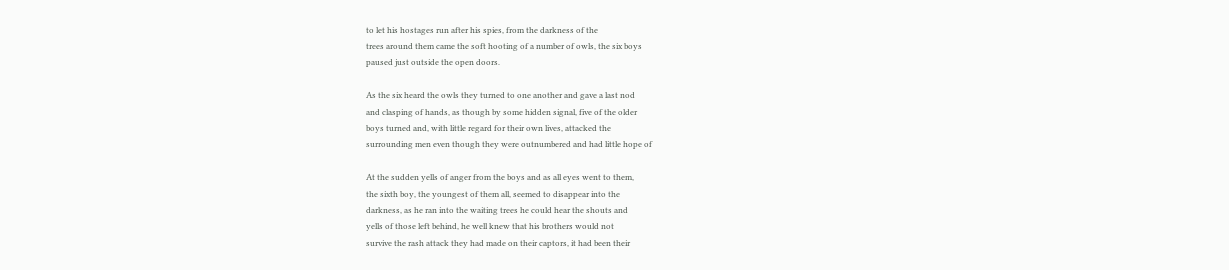to let his hostages run after his spies, from the darkness of the
trees around them came the soft hooting of a number of owls, the six boys
paused just outside the open doors.

As the six heard the owls they turned to one another and gave a last nod
and clasping of hands, as though by some hidden signal, five of the older
boys turned and, with little regard for their own lives, attacked the
surrounding men even though they were outnumbered and had little hope of

At the sudden yells of anger from the boys and as all eyes went to them,
the sixth boy, the youngest of them all, seemed to disappear into the
darkness, as he ran into the waiting trees he could hear the shouts and
yells of those left behind, he well knew that his brothers would not
survive the rash attack they had made on their captors, it had been their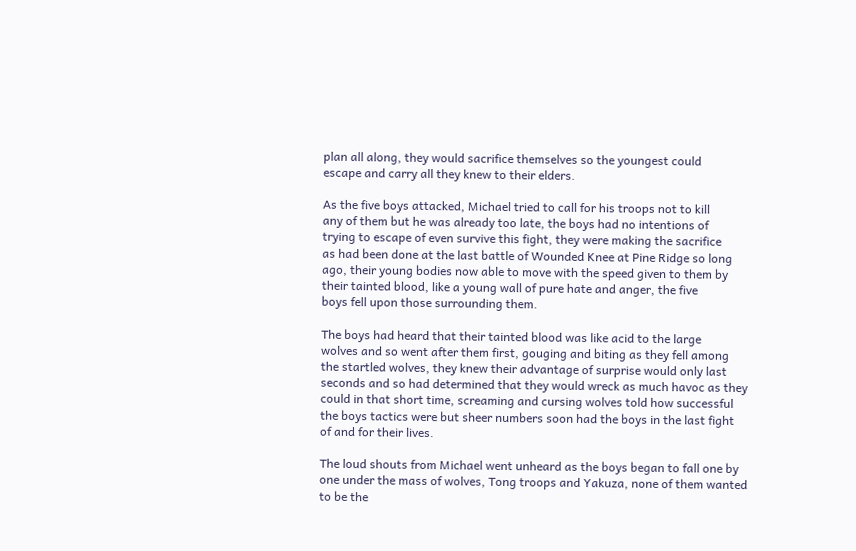plan all along, they would sacrifice themselves so the youngest could
escape and carry all they knew to their elders.

As the five boys attacked, Michael tried to call for his troops not to kill
any of them but he was already too late, the boys had no intentions of
trying to escape of even survive this fight, they were making the sacrifice
as had been done at the last battle of Wounded Knee at Pine Ridge so long
ago, their young bodies now able to move with the speed given to them by
their tainted blood, like a young wall of pure hate and anger, the five
boys fell upon those surrounding them.

The boys had heard that their tainted blood was like acid to the large
wolves and so went after them first, gouging and biting as they fell among
the startled wolves, they knew their advantage of surprise would only last
seconds and so had determined that they would wreck as much havoc as they
could in that short time, screaming and cursing wolves told how successful
the boys tactics were but sheer numbers soon had the boys in the last fight
of and for their lives.

The loud shouts from Michael went unheard as the boys began to fall one by
one under the mass of wolves, Tong troops and Yakuza, none of them wanted
to be the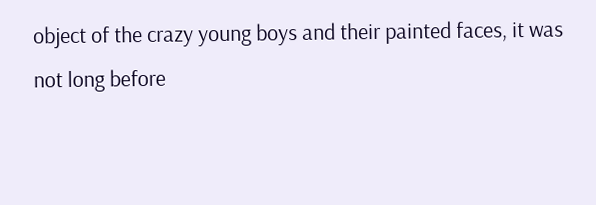object of the crazy young boys and their painted faces, it was
not long before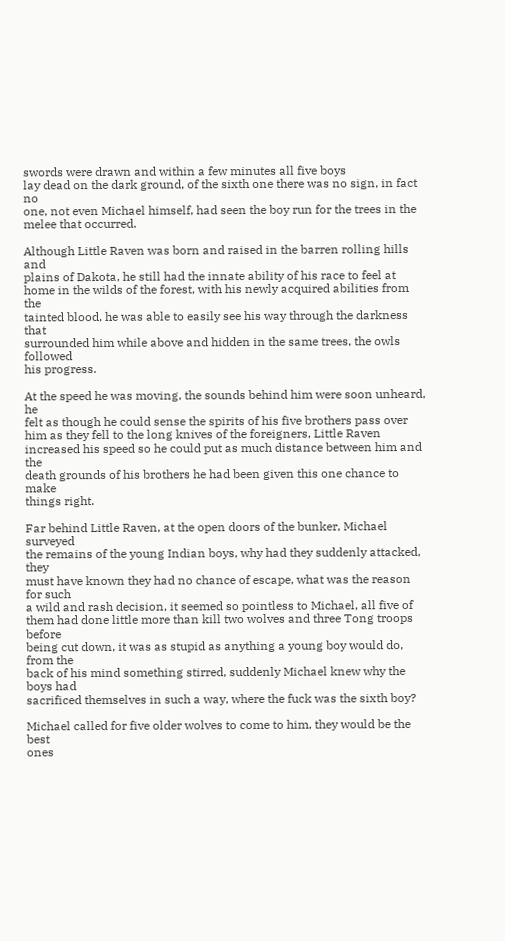swords were drawn and within a few minutes all five boys
lay dead on the dark ground, of the sixth one there was no sign, in fact no
one, not even Michael himself, had seen the boy run for the trees in the
melee that occurred.

Although Little Raven was born and raised in the barren rolling hills and
plains of Dakota, he still had the innate ability of his race to feel at
home in the wilds of the forest, with his newly acquired abilities from the
tainted blood, he was able to easily see his way through the darkness that
surrounded him while above and hidden in the same trees, the owls followed
his progress.

At the speed he was moving, the sounds behind him were soon unheard, he
felt as though he could sense the spirits of his five brothers pass over
him as they fell to the long knives of the foreigners, Little Raven
increased his speed so he could put as much distance between him and the
death grounds of his brothers he had been given this one chance to make
things right.

Far behind Little Raven, at the open doors of the bunker, Michael surveyed
the remains of the young Indian boys, why had they suddenly attacked, they
must have known they had no chance of escape, what was the reason for such
a wild and rash decision, it seemed so pointless to Michael, all five of
them had done little more than kill two wolves and three Tong troops before
being cut down, it was as stupid as anything a young boy would do, from the
back of his mind something stirred, suddenly Michael knew why the boys had
sacrificed themselves in such a way, where the fuck was the sixth boy?

Michael called for five older wolves to come to him, they would be the best
ones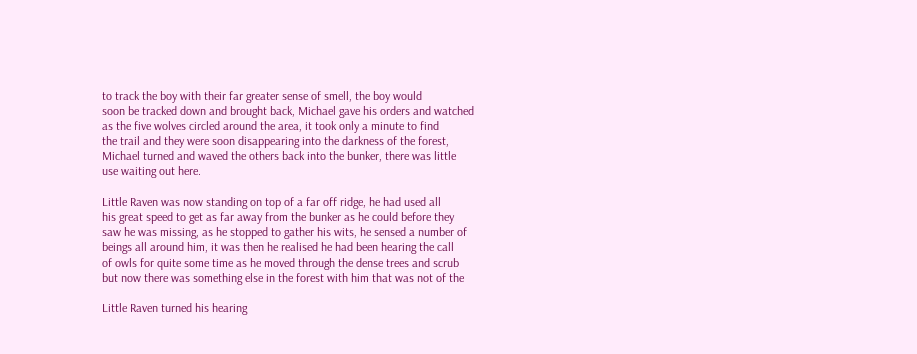to track the boy with their far greater sense of smell, the boy would
soon be tracked down and brought back, Michael gave his orders and watched
as the five wolves circled around the area, it took only a minute to find
the trail and they were soon disappearing into the darkness of the forest,
Michael turned and waved the others back into the bunker, there was little
use waiting out here.

Little Raven was now standing on top of a far off ridge, he had used all
his great speed to get as far away from the bunker as he could before they
saw he was missing, as he stopped to gather his wits, he sensed a number of
beings all around him, it was then he realised he had been hearing the call
of owls for quite some time as he moved through the dense trees and scrub
but now there was something else in the forest with him that was not of the

Little Raven turned his hearing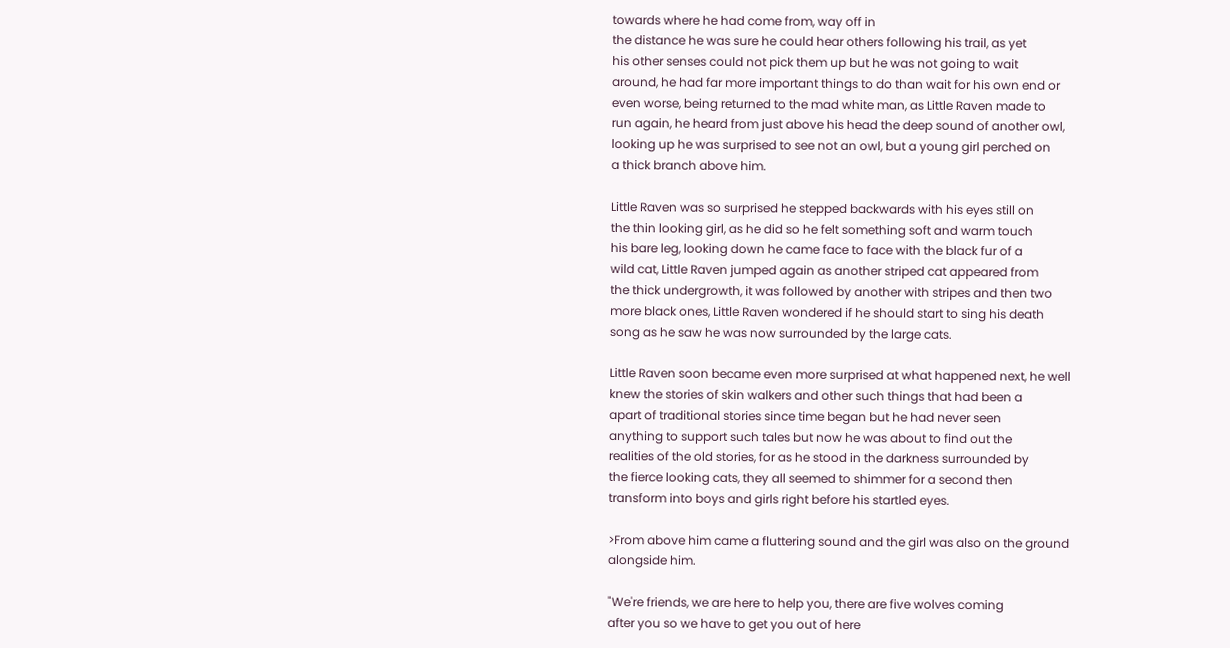towards where he had come from, way off in
the distance he was sure he could hear others following his trail, as yet
his other senses could not pick them up but he was not going to wait
around, he had far more important things to do than wait for his own end or
even worse, being returned to the mad white man, as Little Raven made to
run again, he heard from just above his head the deep sound of another owl,
looking up he was surprised to see not an owl, but a young girl perched on
a thick branch above him.

Little Raven was so surprised he stepped backwards with his eyes still on
the thin looking girl, as he did so he felt something soft and warm touch
his bare leg, looking down he came face to face with the black fur of a
wild cat, Little Raven jumped again as another striped cat appeared from
the thick undergrowth, it was followed by another with stripes and then two
more black ones, Little Raven wondered if he should start to sing his death
song as he saw he was now surrounded by the large cats.

Little Raven soon became even more surprised at what happened next, he well
knew the stories of skin walkers and other such things that had been a
apart of traditional stories since time began but he had never seen
anything to support such tales but now he was about to find out the
realities of the old stories, for as he stood in the darkness surrounded by
the fierce looking cats, they all seemed to shimmer for a second then
transform into boys and girls right before his startled eyes.

>From above him came a fluttering sound and the girl was also on the ground
alongside him.

"We're friends, we are here to help you, there are five wolves coming
after you so we have to get you out of here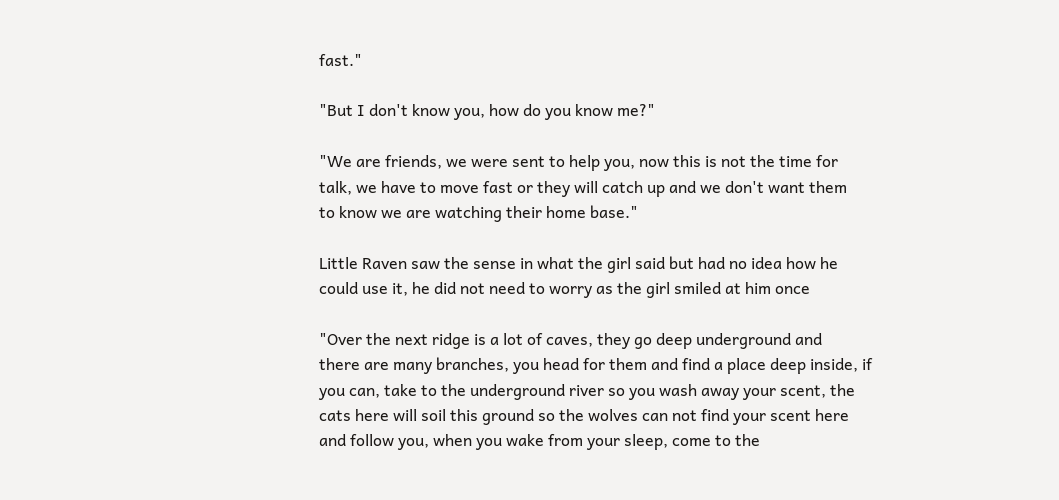fast."

"But I don't know you, how do you know me?"

"We are friends, we were sent to help you, now this is not the time for
talk, we have to move fast or they will catch up and we don't want them
to know we are watching their home base."

Little Raven saw the sense in what the girl said but had no idea how he
could use it, he did not need to worry as the girl smiled at him once

"Over the next ridge is a lot of caves, they go deep underground and
there are many branches, you head for them and find a place deep inside, if
you can, take to the underground river so you wash away your scent, the
cats here will soil this ground so the wolves can not find your scent here
and follow you, when you wake from your sleep, come to the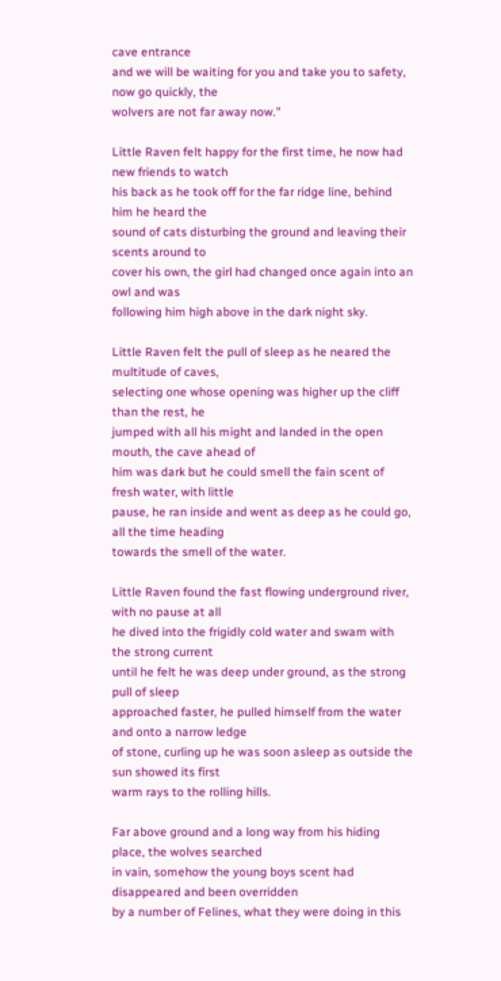cave entrance
and we will be waiting for you and take you to safety, now go quickly, the
wolvers are not far away now."

Little Raven felt happy for the first time, he now had new friends to watch
his back as he took off for the far ridge line, behind him he heard the
sound of cats disturbing the ground and leaving their scents around to
cover his own, the girl had changed once again into an owl and was
following him high above in the dark night sky.

Little Raven felt the pull of sleep as he neared the multitude of caves,
selecting one whose opening was higher up the cliff than the rest, he
jumped with all his might and landed in the open mouth, the cave ahead of
him was dark but he could smell the fain scent of fresh water, with little
pause, he ran inside and went as deep as he could go, all the time heading
towards the smell of the water.

Little Raven found the fast flowing underground river, with no pause at all
he dived into the frigidly cold water and swam with the strong current
until he felt he was deep under ground, as the strong pull of sleep
approached faster, he pulled himself from the water and onto a narrow ledge
of stone, curling up he was soon asleep as outside the sun showed its first
warm rays to the rolling hills.

Far above ground and a long way from his hiding place, the wolves searched
in vain, somehow the young boys scent had disappeared and been overridden
by a number of Felines, what they were doing in this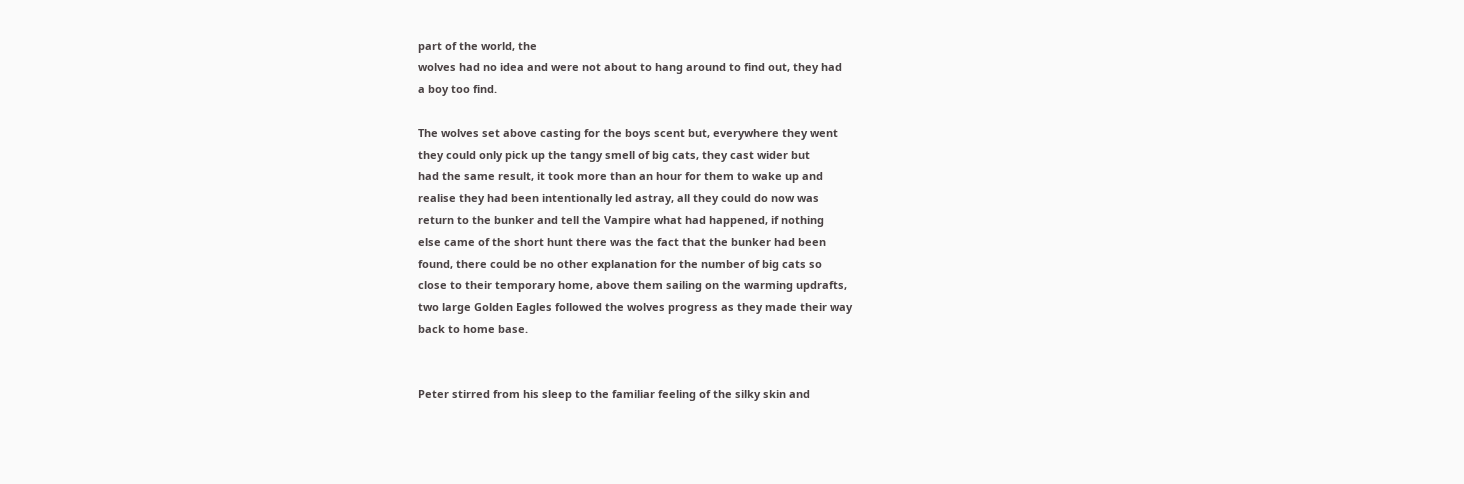part of the world, the
wolves had no idea and were not about to hang around to find out, they had
a boy too find.

The wolves set above casting for the boys scent but, everywhere they went
they could only pick up the tangy smell of big cats, they cast wider but
had the same result, it took more than an hour for them to wake up and
realise they had been intentionally led astray, all they could do now was
return to the bunker and tell the Vampire what had happened, if nothing
else came of the short hunt there was the fact that the bunker had been
found, there could be no other explanation for the number of big cats so
close to their temporary home, above them sailing on the warming updrafts,
two large Golden Eagles followed the wolves progress as they made their way
back to home base.


Peter stirred from his sleep to the familiar feeling of the silky skin and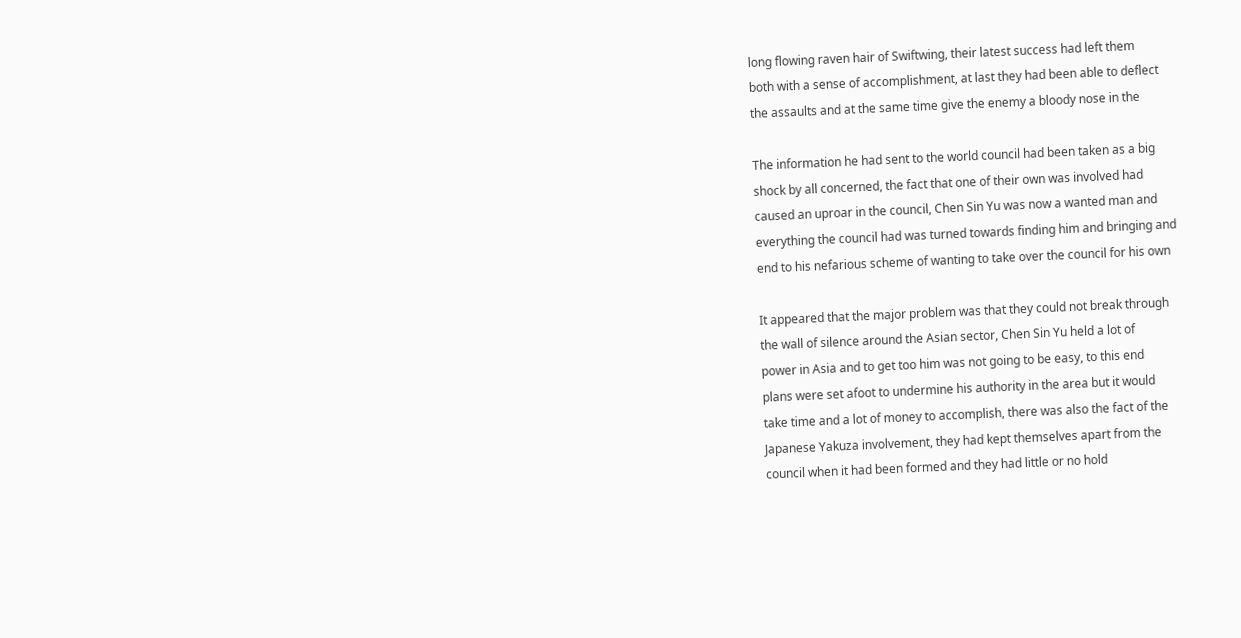long flowing raven hair of Swiftwing, their latest success had left them
both with a sense of accomplishment, at last they had been able to deflect
the assaults and at the same time give the enemy a bloody nose in the

The information he had sent to the world council had been taken as a big
shock by all concerned, the fact that one of their own was involved had
caused an uproar in the council, Chen Sin Yu was now a wanted man and
everything the council had was turned towards finding him and bringing and
end to his nefarious scheme of wanting to take over the council for his own

It appeared that the major problem was that they could not break through
the wall of silence around the Asian sector, Chen Sin Yu held a lot of
power in Asia and to get too him was not going to be easy, to this end
plans were set afoot to undermine his authority in the area but it would
take time and a lot of money to accomplish, there was also the fact of the
Japanese Yakuza involvement, they had kept themselves apart from the
council when it had been formed and they had little or no hold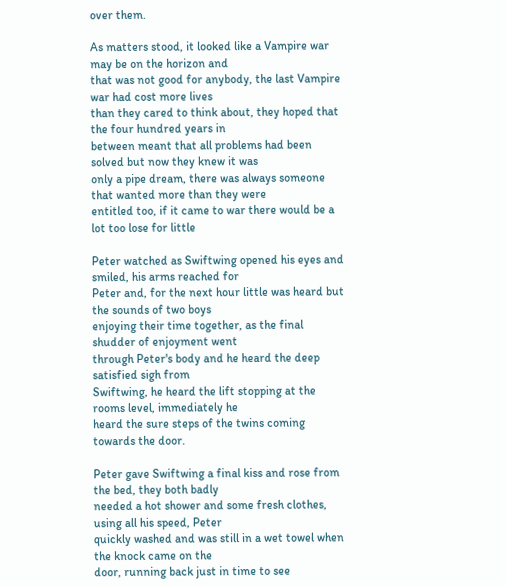over them.

As matters stood, it looked like a Vampire war may be on the horizon and
that was not good for anybody, the last Vampire war had cost more lives
than they cared to think about, they hoped that the four hundred years in
between meant that all problems had been solved but now they knew it was
only a pipe dream, there was always someone that wanted more than they were
entitled too, if it came to war there would be a lot too lose for little

Peter watched as Swiftwing opened his eyes and smiled, his arms reached for
Peter and, for the next hour little was heard but the sounds of two boys
enjoying their time together, as the final shudder of enjoyment went
through Peter's body and he heard the deep satisfied sigh from
Swiftwing, he heard the lift stopping at the rooms level, immediately he
heard the sure steps of the twins coming towards the door.

Peter gave Swiftwing a final kiss and rose from the bed, they both badly
needed a hot shower and some fresh clothes, using all his speed, Peter
quickly washed and was still in a wet towel when the knock came on the
door, running back just in time to see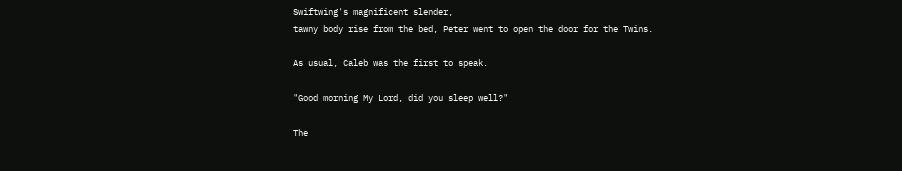Swiftwing's magnificent slender,
tawny body rise from the bed, Peter went to open the door for the Twins.

As usual, Caleb was the first to speak.

"Good morning My Lord, did you sleep well?"

The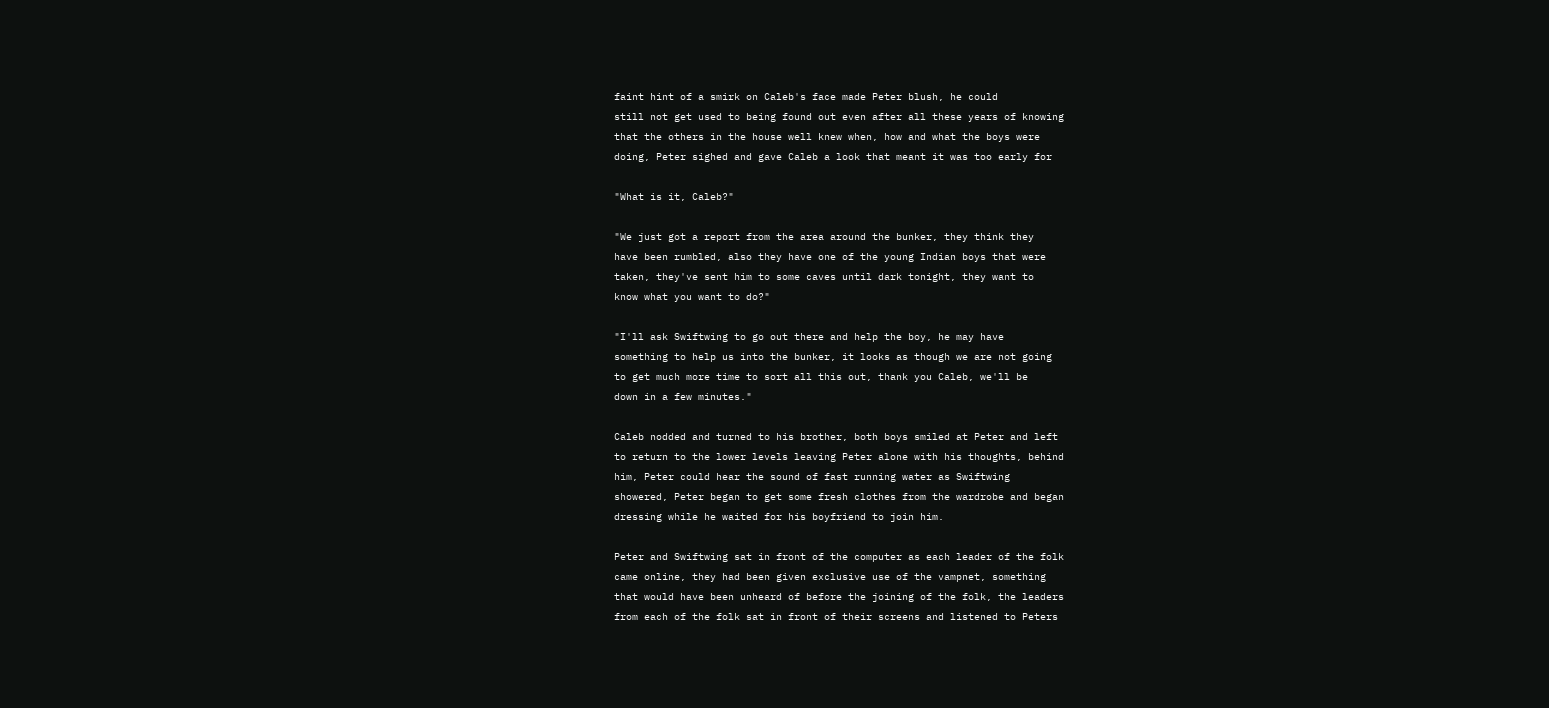faint hint of a smirk on Caleb's face made Peter blush, he could
still not get used to being found out even after all these years of knowing
that the others in the house well knew when, how and what the boys were
doing, Peter sighed and gave Caleb a look that meant it was too early for

"What is it, Caleb?"

"We just got a report from the area around the bunker, they think they
have been rumbled, also they have one of the young Indian boys that were
taken, they've sent him to some caves until dark tonight, they want to
know what you want to do?"

"I'll ask Swiftwing to go out there and help the boy, he may have
something to help us into the bunker, it looks as though we are not going
to get much more time to sort all this out, thank you Caleb, we'll be
down in a few minutes."

Caleb nodded and turned to his brother, both boys smiled at Peter and left
to return to the lower levels leaving Peter alone with his thoughts, behind
him, Peter could hear the sound of fast running water as Swiftwing
showered, Peter began to get some fresh clothes from the wardrobe and began
dressing while he waited for his boyfriend to join him.

Peter and Swiftwing sat in front of the computer as each leader of the folk
came online, they had been given exclusive use of the vampnet, something
that would have been unheard of before the joining of the folk, the leaders
from each of the folk sat in front of their screens and listened to Peters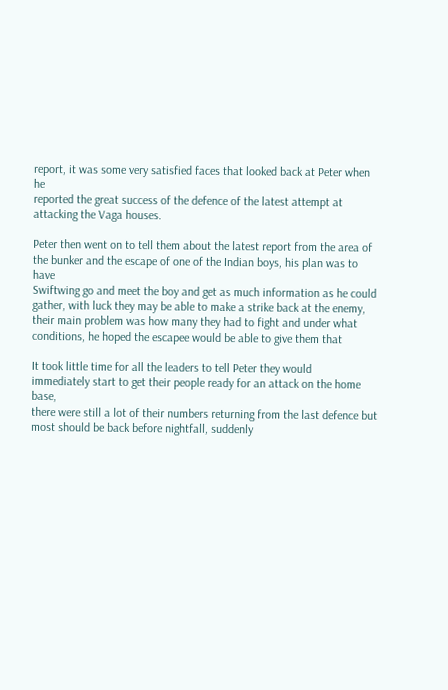report, it was some very satisfied faces that looked back at Peter when he
reported the great success of the defence of the latest attempt at
attacking the Vaga houses.

Peter then went on to tell them about the latest report from the area of
the bunker and the escape of one of the Indian boys, his plan was to have
Swiftwing go and meet the boy and get as much information as he could
gather, with luck they may be able to make a strike back at the enemy,
their main problem was how many they had to fight and under what
conditions, he hoped the escapee would be able to give them that

It took little time for all the leaders to tell Peter they would
immediately start to get their people ready for an attack on the home base,
there were still a lot of their numbers returning from the last defence but
most should be back before nightfall, suddenly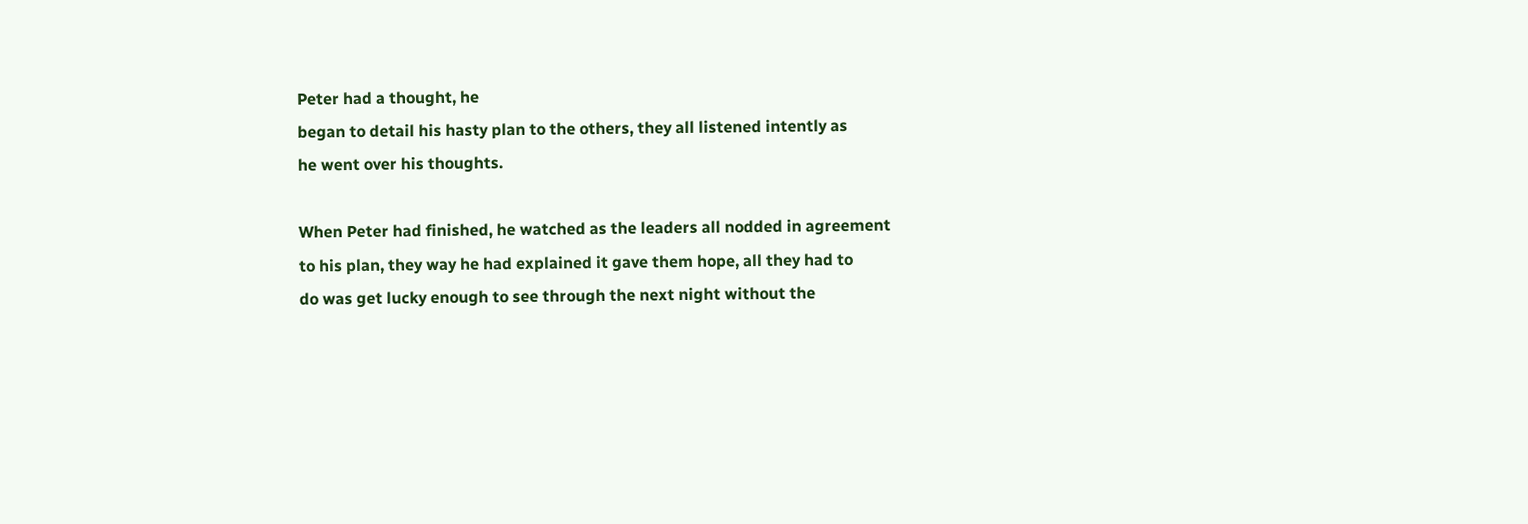Peter had a thought, he
began to detail his hasty plan to the others, they all listened intently as
he went over his thoughts.

When Peter had finished, he watched as the leaders all nodded in agreement
to his plan, they way he had explained it gave them hope, all they had to
do was get lucky enough to see through the next night without the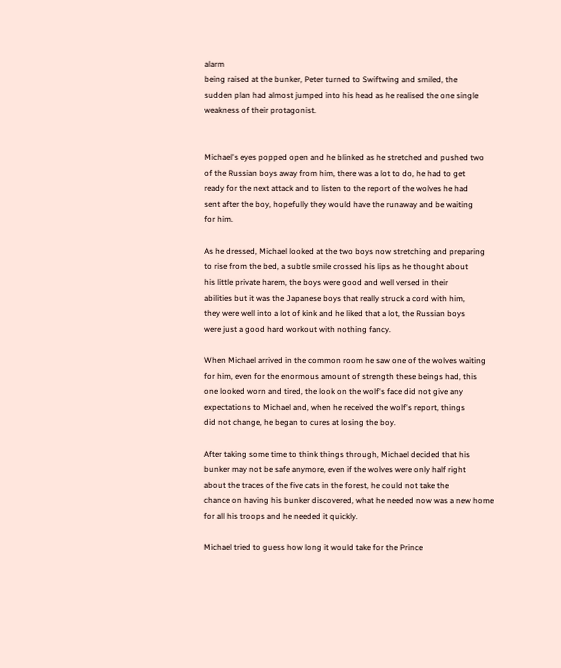alarm
being raised at the bunker, Peter turned to Swiftwing and smiled, the
sudden plan had almost jumped into his head as he realised the one single
weakness of their protagonist.


Michael's eyes popped open and he blinked as he stretched and pushed two
of the Russian boys away from him, there was a lot to do, he had to get
ready for the next attack and to listen to the report of the wolves he had
sent after the boy, hopefully they would have the runaway and be waiting
for him.

As he dressed, Michael looked at the two boys now stretching and preparing
to rise from the bed, a subtle smile crossed his lips as he thought about
his little private harem, the boys were good and well versed in their
abilities but it was the Japanese boys that really struck a cord with him,
they were well into a lot of kink and he liked that a lot, the Russian boys
were just a good hard workout with nothing fancy.

When Michael arrived in the common room he saw one of the wolves waiting
for him, even for the enormous amount of strength these beings had, this
one looked worn and tired, the look on the wolf's face did not give any
expectations to Michael and, when he received the wolf's report, things
did not change, he began to cures at losing the boy.

After taking some time to think things through, Michael decided that his
bunker may not be safe anymore, even if the wolves were only half right
about the traces of the five cats in the forest, he could not take the
chance on having his bunker discovered, what he needed now was a new home
for all his troops and he needed it quickly.

Michael tried to guess how long it would take for the Prince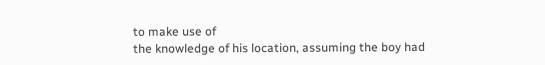to make use of
the knowledge of his location, assuming the boy had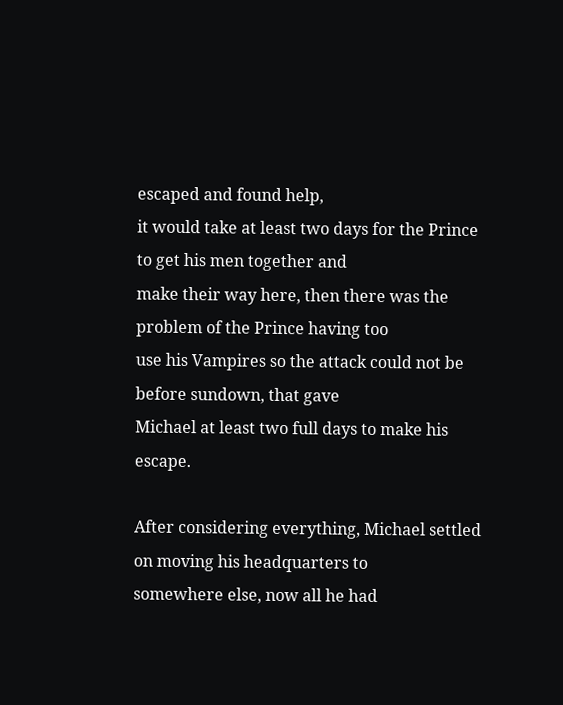escaped and found help,
it would take at least two days for the Prince to get his men together and
make their way here, then there was the problem of the Prince having too
use his Vampires so the attack could not be before sundown, that gave
Michael at least two full days to make his escape.

After considering everything, Michael settled on moving his headquarters to
somewhere else, now all he had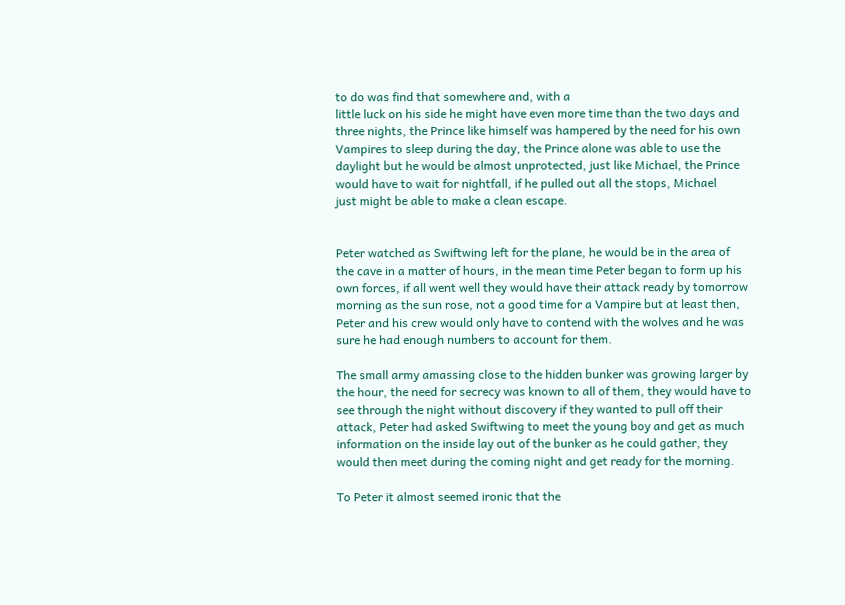to do was find that somewhere and, with a
little luck on his side he might have even more time than the two days and
three nights, the Prince like himself was hampered by the need for his own
Vampires to sleep during the day, the Prince alone was able to use the
daylight but he would be almost unprotected, just like Michael, the Prince
would have to wait for nightfall, if he pulled out all the stops, Michael
just might be able to make a clean escape.


Peter watched as Swiftwing left for the plane, he would be in the area of
the cave in a matter of hours, in the mean time Peter began to form up his
own forces, if all went well they would have their attack ready by tomorrow
morning as the sun rose, not a good time for a Vampire but at least then,
Peter and his crew would only have to contend with the wolves and he was
sure he had enough numbers to account for them.

The small army amassing close to the hidden bunker was growing larger by
the hour, the need for secrecy was known to all of them, they would have to
see through the night without discovery if they wanted to pull off their
attack, Peter had asked Swiftwing to meet the young boy and get as much
information on the inside lay out of the bunker as he could gather, they
would then meet during the coming night and get ready for the morning.

To Peter it almost seemed ironic that the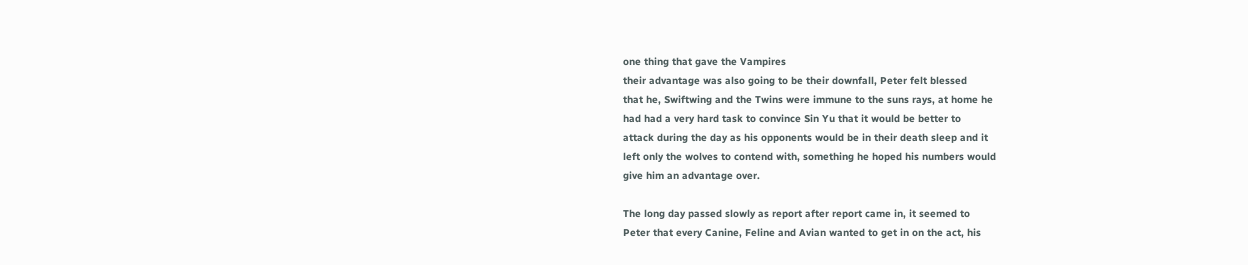one thing that gave the Vampires
their advantage was also going to be their downfall, Peter felt blessed
that he, Swiftwing and the Twins were immune to the suns rays, at home he
had had a very hard task to convince Sin Yu that it would be better to
attack during the day as his opponents would be in their death sleep and it
left only the wolves to contend with, something he hoped his numbers would
give him an advantage over.

The long day passed slowly as report after report came in, it seemed to
Peter that every Canine, Feline and Avian wanted to get in on the act, his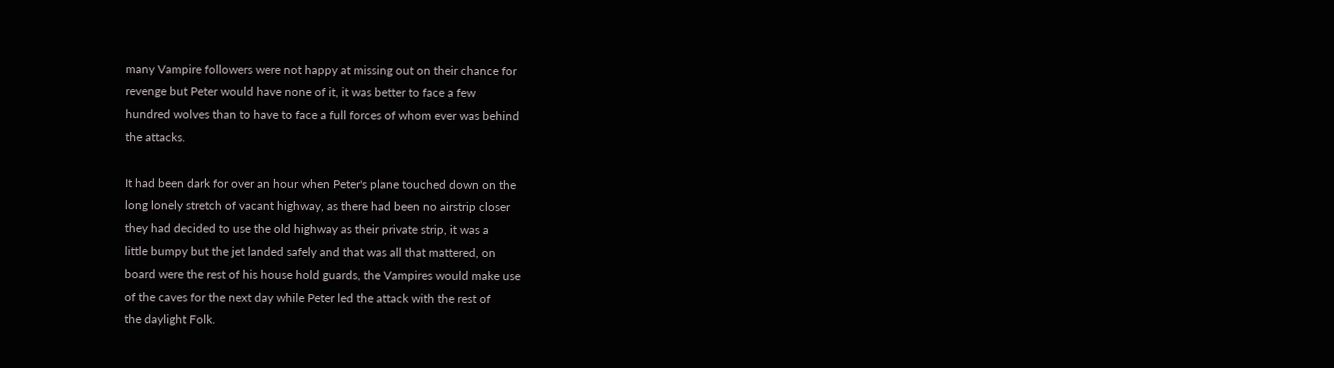many Vampire followers were not happy at missing out on their chance for
revenge but Peter would have none of it, it was better to face a few
hundred wolves than to have to face a full forces of whom ever was behind
the attacks.

It had been dark for over an hour when Peter's plane touched down on the
long lonely stretch of vacant highway, as there had been no airstrip closer
they had decided to use the old highway as their private strip, it was a
little bumpy but the jet landed safely and that was all that mattered, on
board were the rest of his house hold guards, the Vampires would make use
of the caves for the next day while Peter led the attack with the rest of
the daylight Folk.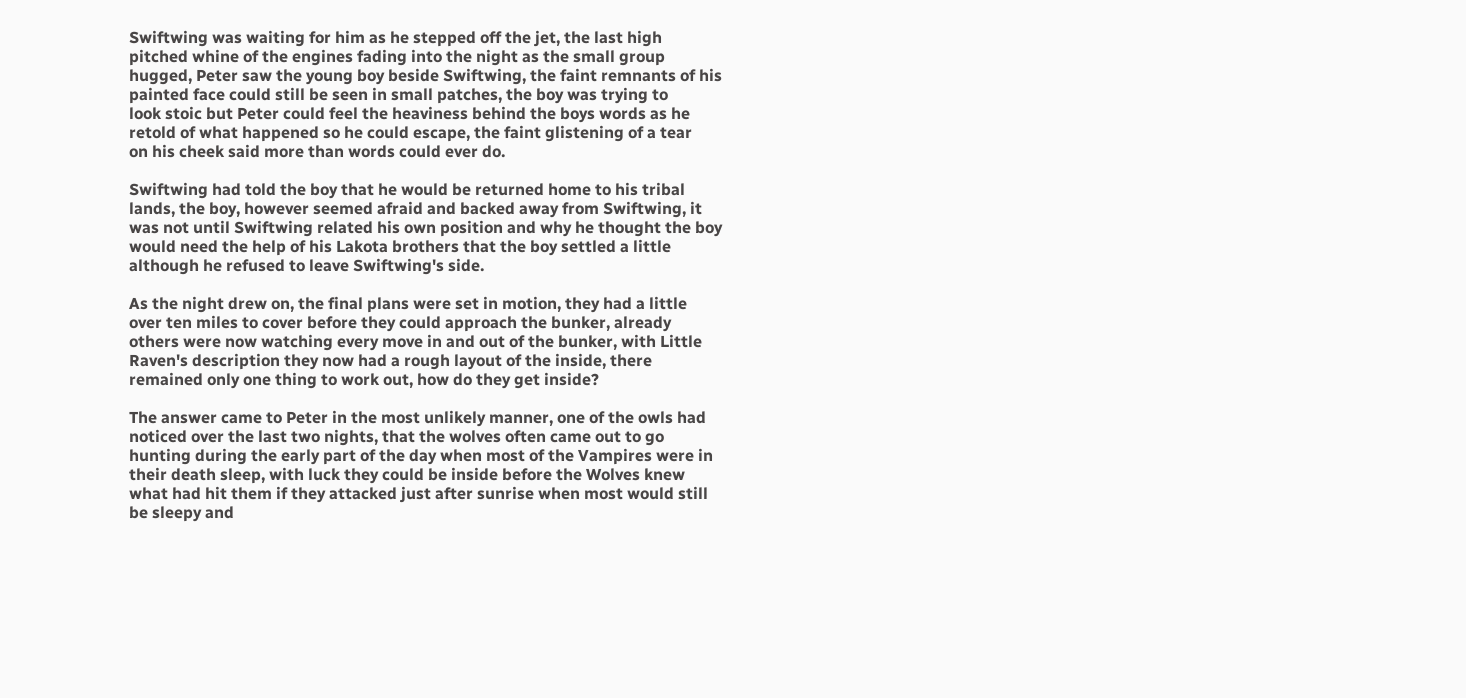Swiftwing was waiting for him as he stepped off the jet, the last high
pitched whine of the engines fading into the night as the small group
hugged, Peter saw the young boy beside Swiftwing, the faint remnants of his
painted face could still be seen in small patches, the boy was trying to
look stoic but Peter could feel the heaviness behind the boys words as he
retold of what happened so he could escape, the faint glistening of a tear
on his cheek said more than words could ever do.

Swiftwing had told the boy that he would be returned home to his tribal
lands, the boy, however seemed afraid and backed away from Swiftwing, it
was not until Swiftwing related his own position and why he thought the boy
would need the help of his Lakota brothers that the boy settled a little
although he refused to leave Swiftwing's side.

As the night drew on, the final plans were set in motion, they had a little
over ten miles to cover before they could approach the bunker, already
others were now watching every move in and out of the bunker, with Little
Raven's description they now had a rough layout of the inside, there
remained only one thing to work out, how do they get inside?

The answer came to Peter in the most unlikely manner, one of the owls had
noticed over the last two nights, that the wolves often came out to go
hunting during the early part of the day when most of the Vampires were in
their death sleep, with luck they could be inside before the Wolves knew
what had hit them if they attacked just after sunrise when most would still
be sleepy and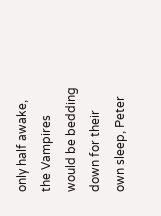only half awake, the Vampires would be bedding down for their
own sleep, Peter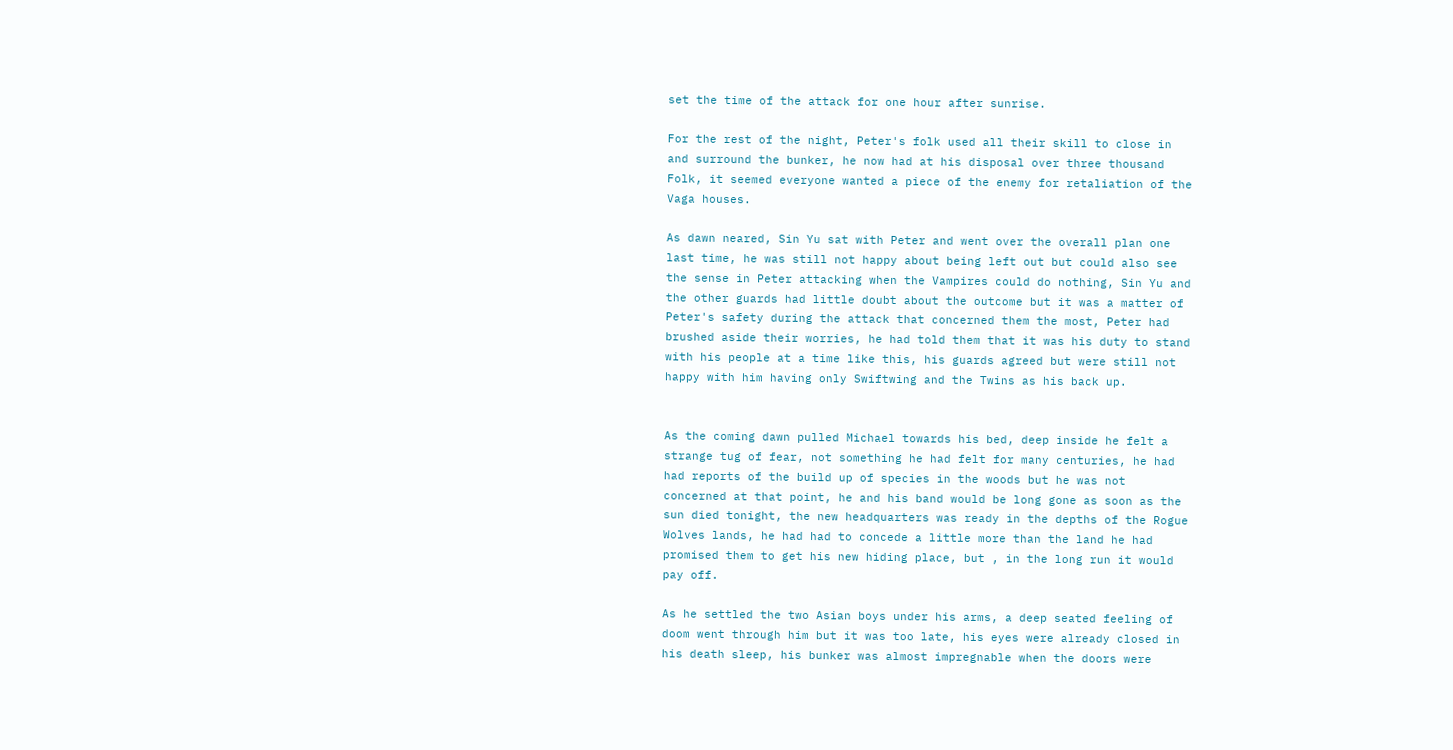set the time of the attack for one hour after sunrise.

For the rest of the night, Peter's folk used all their skill to close in
and surround the bunker, he now had at his disposal over three thousand
Folk, it seemed everyone wanted a piece of the enemy for retaliation of the
Vaga houses.

As dawn neared, Sin Yu sat with Peter and went over the overall plan one
last time, he was still not happy about being left out but could also see
the sense in Peter attacking when the Vampires could do nothing, Sin Yu and
the other guards had little doubt about the outcome but it was a matter of
Peter's safety during the attack that concerned them the most, Peter had
brushed aside their worries, he had told them that it was his duty to stand
with his people at a time like this, his guards agreed but were still not
happy with him having only Swiftwing and the Twins as his back up.


As the coming dawn pulled Michael towards his bed, deep inside he felt a
strange tug of fear, not something he had felt for many centuries, he had
had reports of the build up of species in the woods but he was not
concerned at that point, he and his band would be long gone as soon as the
sun died tonight, the new headquarters was ready in the depths of the Rogue
Wolves lands, he had had to concede a little more than the land he had
promised them to get his new hiding place, but , in the long run it would
pay off.

As he settled the two Asian boys under his arms, a deep seated feeling of
doom went through him but it was too late, his eyes were already closed in
his death sleep, his bunker was almost impregnable when the doors were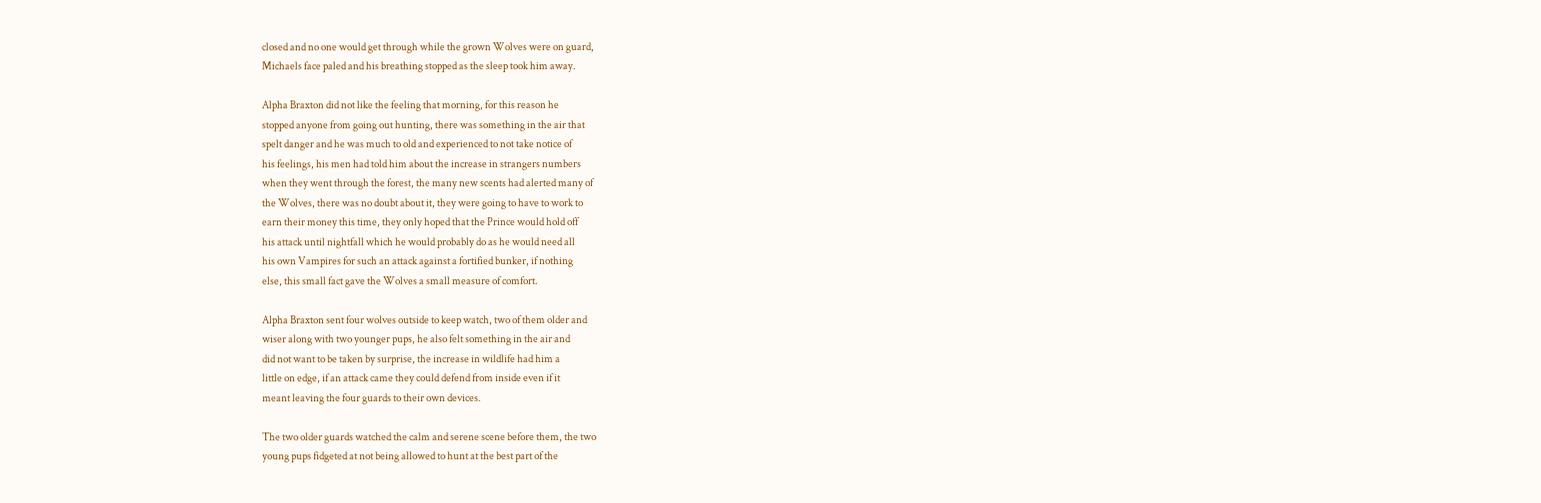closed and no one would get through while the grown Wolves were on guard,
Michaels face paled and his breathing stopped as the sleep took him away.

Alpha Braxton did not like the feeling that morning, for this reason he
stopped anyone from going out hunting, there was something in the air that
spelt danger and he was much to old and experienced to not take notice of
his feelings, his men had told him about the increase in strangers numbers
when they went through the forest, the many new scents had alerted many of
the Wolves, there was no doubt about it, they were going to have to work to
earn their money this time, they only hoped that the Prince would hold off
his attack until nightfall which he would probably do as he would need all
his own Vampires for such an attack against a fortified bunker, if nothing
else, this small fact gave the Wolves a small measure of comfort.

Alpha Braxton sent four wolves outside to keep watch, two of them older and
wiser along with two younger pups, he also felt something in the air and
did not want to be taken by surprise, the increase in wildlife had him a
little on edge, if an attack came they could defend from inside even if it
meant leaving the four guards to their own devices.

The two older guards watched the calm and serene scene before them, the two
young pups fidgeted at not being allowed to hunt at the best part of the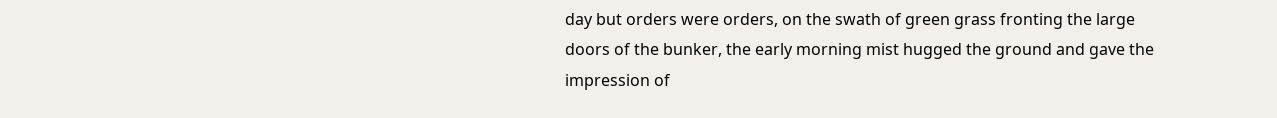day but orders were orders, on the swath of green grass fronting the large
doors of the bunker, the early morning mist hugged the ground and gave the
impression of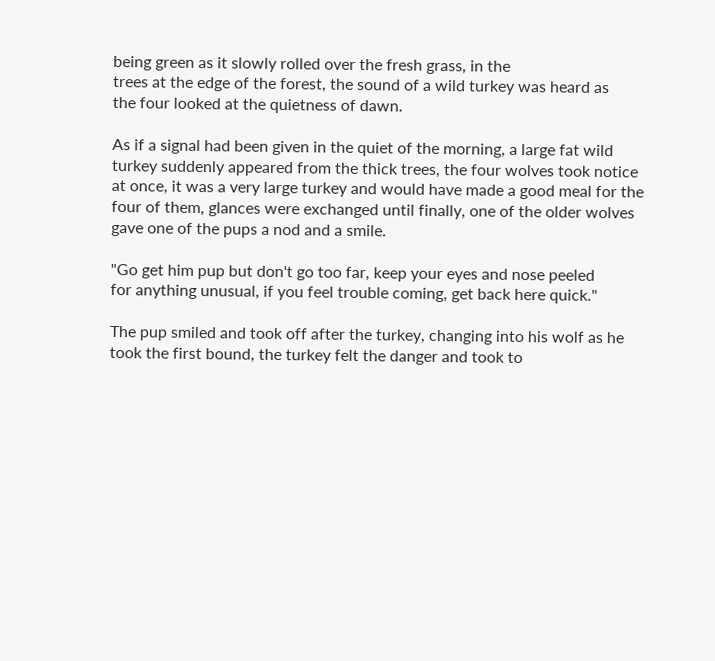being green as it slowly rolled over the fresh grass, in the
trees at the edge of the forest, the sound of a wild turkey was heard as
the four looked at the quietness of dawn.

As if a signal had been given in the quiet of the morning, a large fat wild
turkey suddenly appeared from the thick trees, the four wolves took notice
at once, it was a very large turkey and would have made a good meal for the
four of them, glances were exchanged until finally, one of the older wolves
gave one of the pups a nod and a smile.

"Go get him pup but don't go too far, keep your eyes and nose peeled
for anything unusual, if you feel trouble coming, get back here quick."

The pup smiled and took off after the turkey, changing into his wolf as he
took the first bound, the turkey felt the danger and took to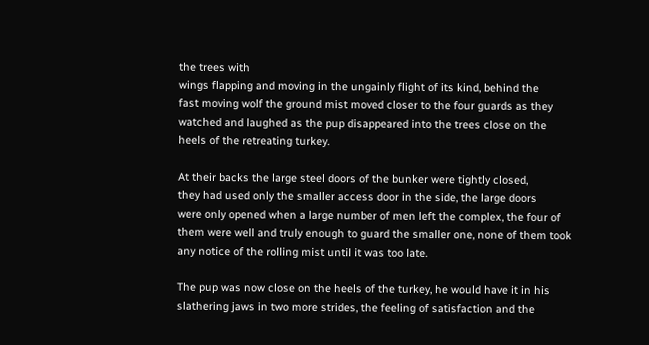the trees with
wings flapping and moving in the ungainly flight of its kind, behind the
fast moving wolf the ground mist moved closer to the four guards as they
watched and laughed as the pup disappeared into the trees close on the
heels of the retreating turkey.

At their backs the large steel doors of the bunker were tightly closed,
they had used only the smaller access door in the side, the large doors
were only opened when a large number of men left the complex, the four of
them were well and truly enough to guard the smaller one, none of them took
any notice of the rolling mist until it was too late.

The pup was now close on the heels of the turkey, he would have it in his
slathering jaws in two more strides, the feeling of satisfaction and the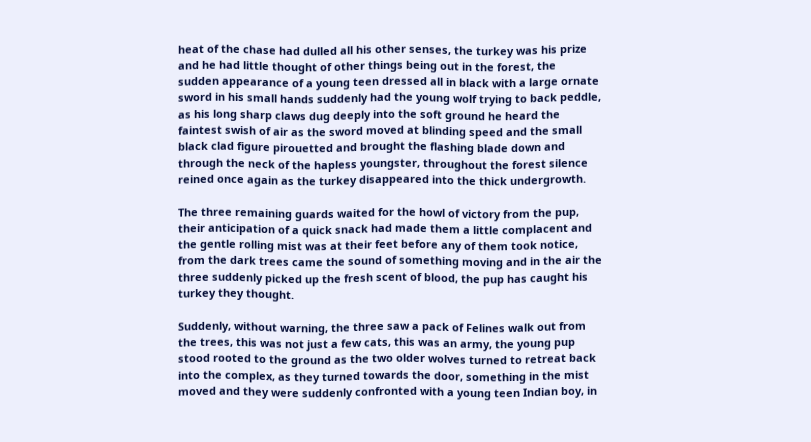heat of the chase had dulled all his other senses, the turkey was his prize
and he had little thought of other things being out in the forest, the
sudden appearance of a young teen dressed all in black with a large ornate
sword in his small hands suddenly had the young wolf trying to back peddle,
as his long sharp claws dug deeply into the soft ground he heard the
faintest swish of air as the sword moved at blinding speed and the small
black clad figure pirouetted and brought the flashing blade down and
through the neck of the hapless youngster, throughout the forest silence
reined once again as the turkey disappeared into the thick undergrowth.

The three remaining guards waited for the howl of victory from the pup,
their anticipation of a quick snack had made them a little complacent and
the gentle rolling mist was at their feet before any of them took notice,
from the dark trees came the sound of something moving and in the air the
three suddenly picked up the fresh scent of blood, the pup has caught his
turkey they thought.

Suddenly, without warning, the three saw a pack of Felines walk out from
the trees, this was not just a few cats, this was an army, the young pup
stood rooted to the ground as the two older wolves turned to retreat back
into the complex, as they turned towards the door, something in the mist
moved and they were suddenly confronted with a young teen Indian boy, in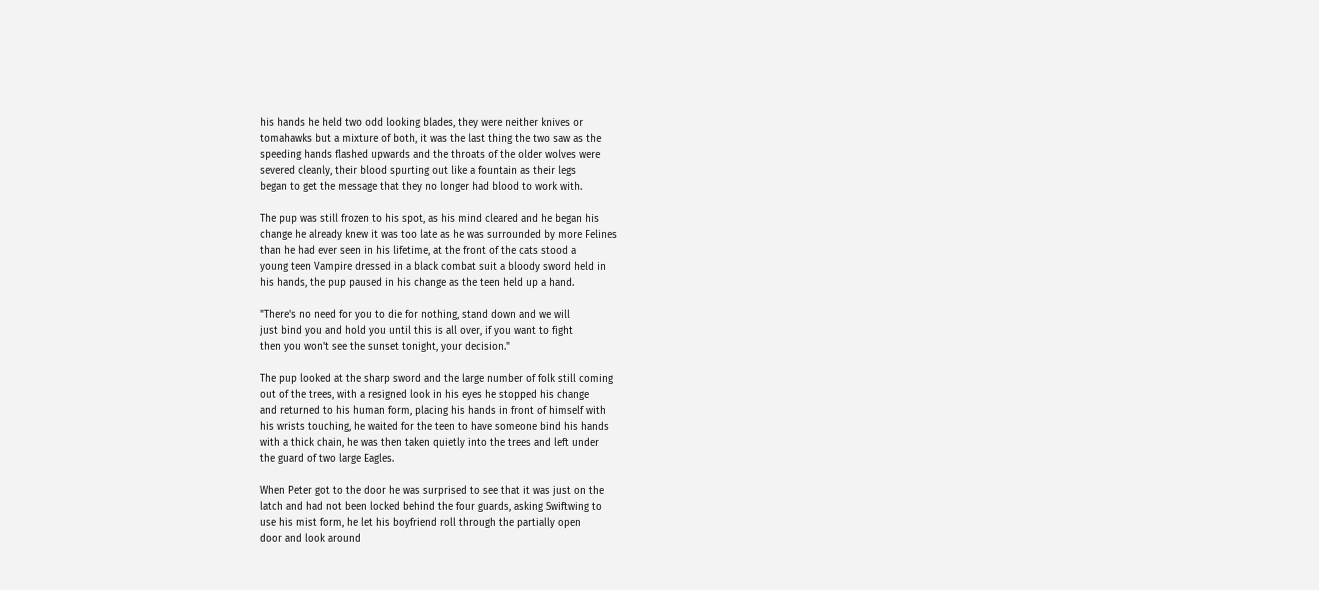his hands he held two odd looking blades, they were neither knives or
tomahawks but a mixture of both, it was the last thing the two saw as the
speeding hands flashed upwards and the throats of the older wolves were
severed cleanly, their blood spurting out like a fountain as their legs
began to get the message that they no longer had blood to work with.

The pup was still frozen to his spot, as his mind cleared and he began his
change he already knew it was too late as he was surrounded by more Felines
than he had ever seen in his lifetime, at the front of the cats stood a
young teen Vampire dressed in a black combat suit a bloody sword held in
his hands, the pup paused in his change as the teen held up a hand.

"There's no need for you to die for nothing, stand down and we will
just bind you and hold you until this is all over, if you want to fight
then you won't see the sunset tonight, your decision."

The pup looked at the sharp sword and the large number of folk still coming
out of the trees, with a resigned look in his eyes he stopped his change
and returned to his human form, placing his hands in front of himself with
his wrists touching, he waited for the teen to have someone bind his hands
with a thick chain, he was then taken quietly into the trees and left under
the guard of two large Eagles.

When Peter got to the door he was surprised to see that it was just on the
latch and had not been locked behind the four guards, asking Swiftwing to
use his mist form, he let his boyfriend roll through the partially open
door and look around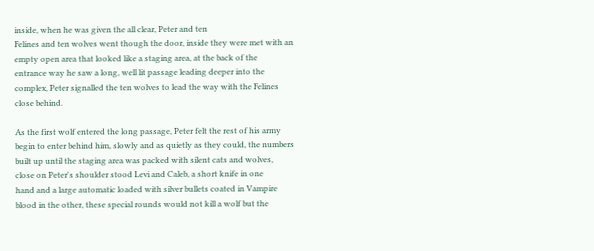inside, when he was given the all clear, Peter and ten
Felines and ten wolves went though the door, inside they were met with an
empty open area that looked like a staging area, at the back of the
entrance way he saw a long, well lit passage leading deeper into the
complex, Peter signalled the ten wolves to lead the way with the Felines
close behind.

As the first wolf entered the long passage, Peter felt the rest of his army
begin to enter behind him, slowly and as quietly as they could, the numbers
built up until the staging area was packed with silent cats and wolves,
close on Peter's shoulder stood Levi and Caleb, a short knife in one
hand and a large automatic loaded with silver bullets coated in Vampire
blood in the other, these special rounds would not kill a wolf but the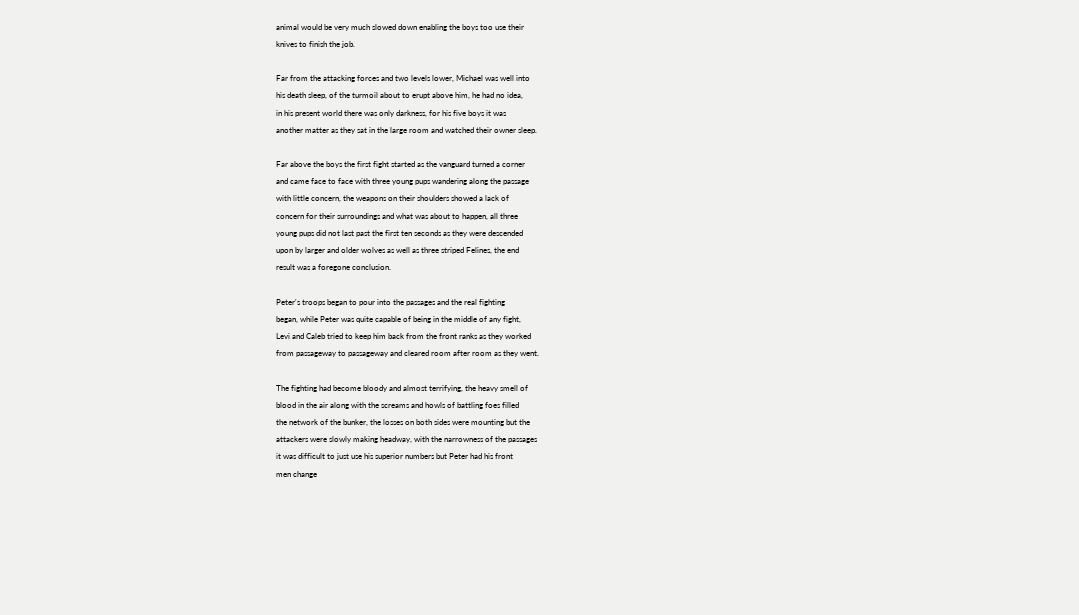animal would be very much slowed down enabling the boys too use their
knives to finish the job.

Far from the attacking forces and two levels lower, Michael was well into
his death sleep, of the turmoil about to erupt above him, he had no idea,
in his present world there was only darkness, for his five boys it was
another matter as they sat in the large room and watched their owner sleep.

Far above the boys the first fight started as the vanguard turned a corner
and came face to face with three young pups wandering along the passage
with little concern, the weapons on their shoulders showed a lack of
concern for their surroundings and what was about to happen, all three
young pups did not last past the first ten seconds as they were descended
upon by larger and older wolves as well as three striped Felines, the end
result was a foregone conclusion.

Peter's troops began to pour into the passages and the real fighting
began, while Peter was quite capable of being in the middle of any fight,
Levi and Caleb tried to keep him back from the front ranks as they worked
from passageway to passageway and cleared room after room as they went.

The fighting had become bloody and almost terrifying, the heavy smell of
blood in the air along with the screams and howls of battling foes filled
the network of the bunker, the losses on both sides were mounting but the
attackers were slowly making headway, with the narrowness of the passages
it was difficult to just use his superior numbers but Peter had his front
men change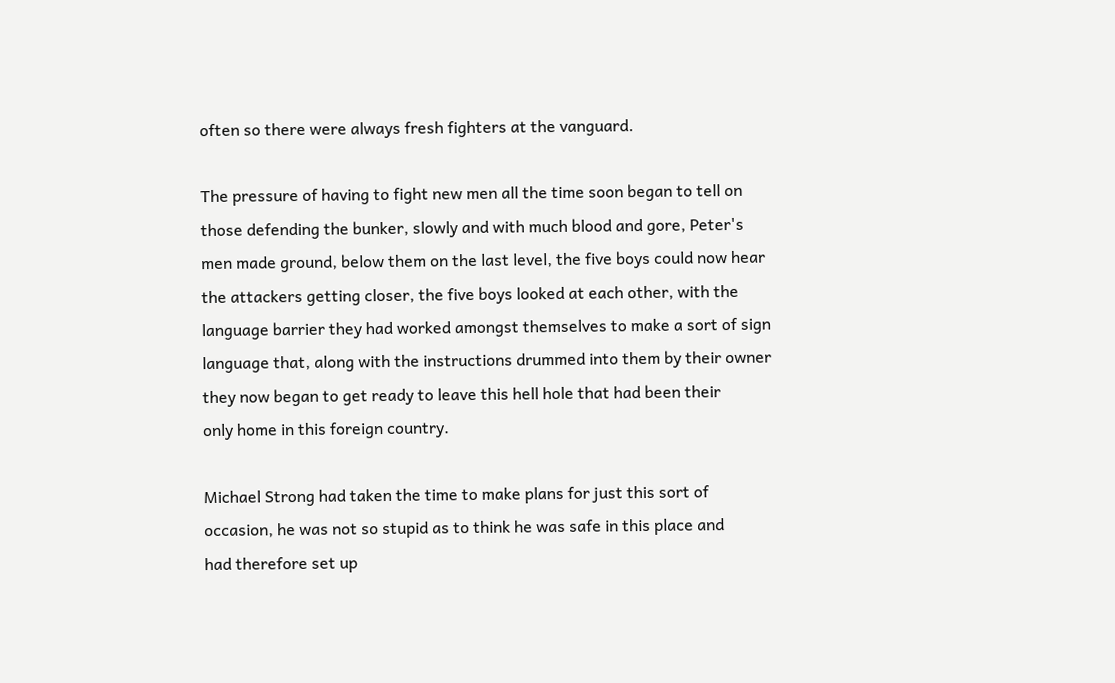often so there were always fresh fighters at the vanguard.

The pressure of having to fight new men all the time soon began to tell on
those defending the bunker, slowly and with much blood and gore, Peter's
men made ground, below them on the last level, the five boys could now hear
the attackers getting closer, the five boys looked at each other, with the
language barrier they had worked amongst themselves to make a sort of sign
language that, along with the instructions drummed into them by their owner
they now began to get ready to leave this hell hole that had been their
only home in this foreign country.

Michael Strong had taken the time to make plans for just this sort of
occasion, he was not so stupid as to think he was safe in this place and
had therefore set up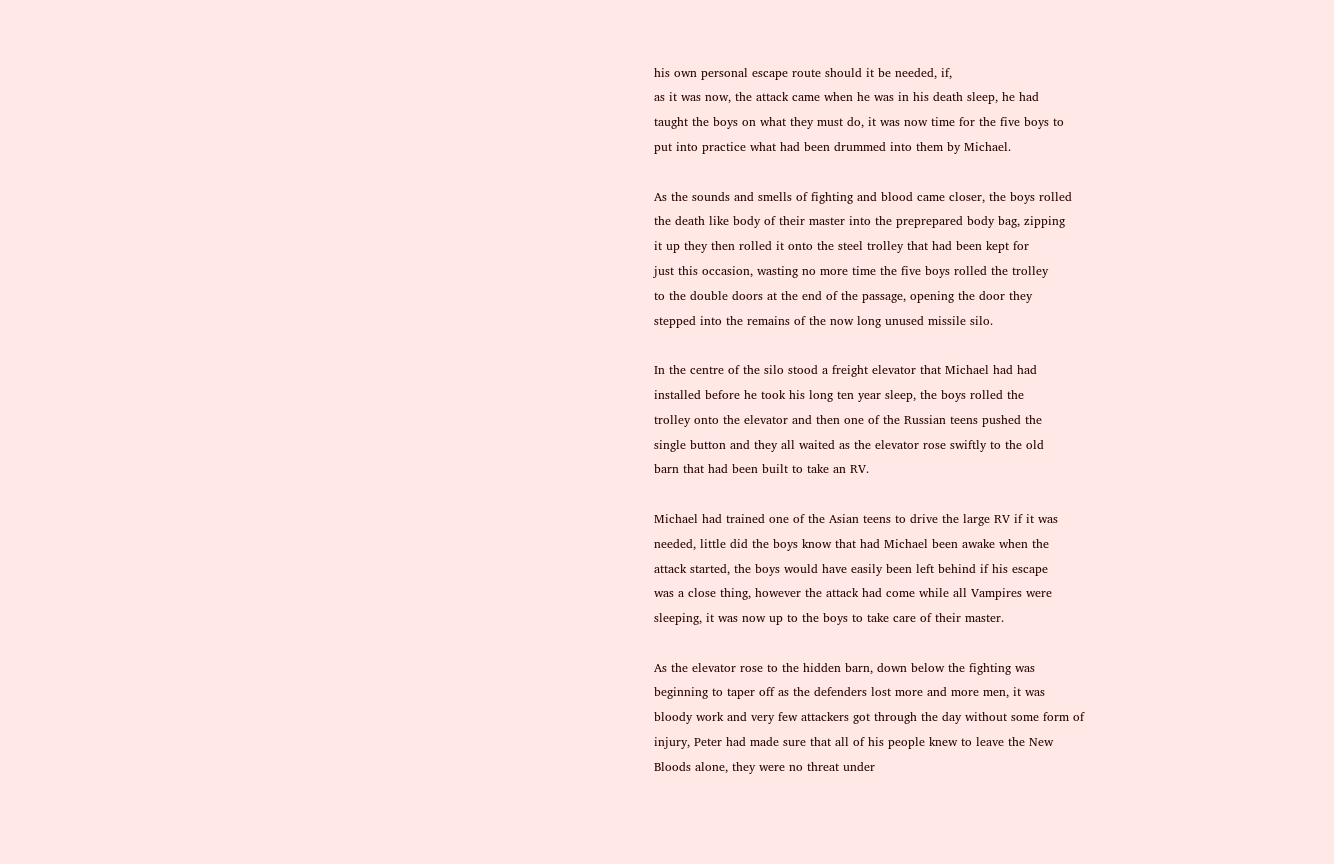his own personal escape route should it be needed, if,
as it was now, the attack came when he was in his death sleep, he had
taught the boys on what they must do, it was now time for the five boys to
put into practice what had been drummed into them by Michael.

As the sounds and smells of fighting and blood came closer, the boys rolled
the death like body of their master into the preprepared body bag, zipping
it up they then rolled it onto the steel trolley that had been kept for
just this occasion, wasting no more time the five boys rolled the trolley
to the double doors at the end of the passage, opening the door they
stepped into the remains of the now long unused missile silo.

In the centre of the silo stood a freight elevator that Michael had had
installed before he took his long ten year sleep, the boys rolled the
trolley onto the elevator and then one of the Russian teens pushed the
single button and they all waited as the elevator rose swiftly to the old
barn that had been built to take an RV.

Michael had trained one of the Asian teens to drive the large RV if it was
needed, little did the boys know that had Michael been awake when the
attack started, the boys would have easily been left behind if his escape
was a close thing, however the attack had come while all Vampires were
sleeping, it was now up to the boys to take care of their master.

As the elevator rose to the hidden barn, down below the fighting was
beginning to taper off as the defenders lost more and more men, it was
bloody work and very few attackers got through the day without some form of
injury, Peter had made sure that all of his people knew to leave the New
Bloods alone, they were no threat under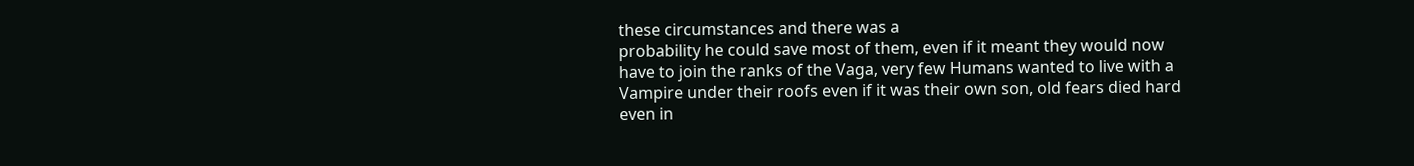these circumstances and there was a
probability he could save most of them, even if it meant they would now
have to join the ranks of the Vaga, very few Humans wanted to live with a
Vampire under their roofs even if it was their own son, old fears died hard
even in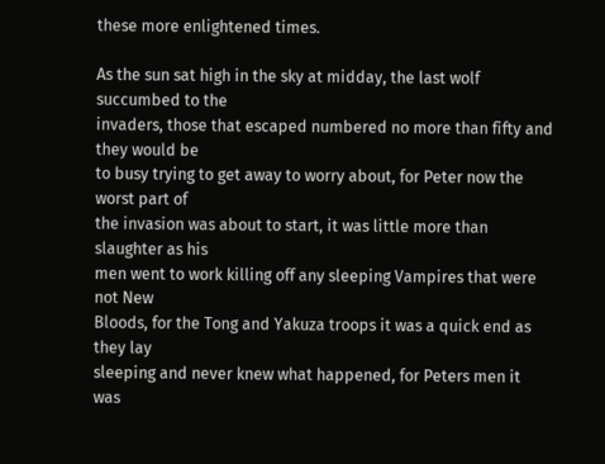these more enlightened times.

As the sun sat high in the sky at midday, the last wolf succumbed to the
invaders, those that escaped numbered no more than fifty and they would be
to busy trying to get away to worry about, for Peter now the worst part of
the invasion was about to start, it was little more than slaughter as his
men went to work killing off any sleeping Vampires that were not New
Bloods, for the Tong and Yakuza troops it was a quick end as they lay
sleeping and never knew what happened, for Peters men it was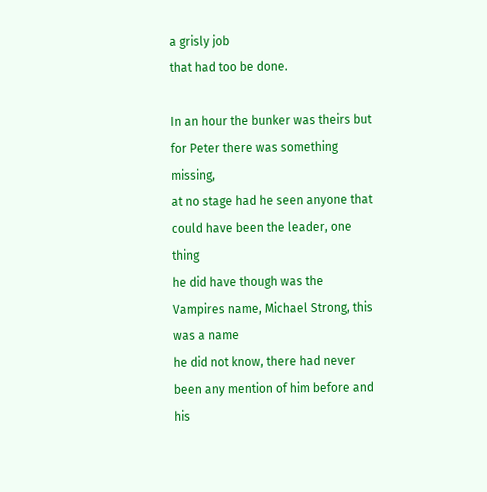a grisly job
that had too be done.

In an hour the bunker was theirs but for Peter there was something missing,
at no stage had he seen anyone that could have been the leader, one thing
he did have though was the Vampires name, Michael Strong, this was a name
he did not know, there had never been any mention of him before and his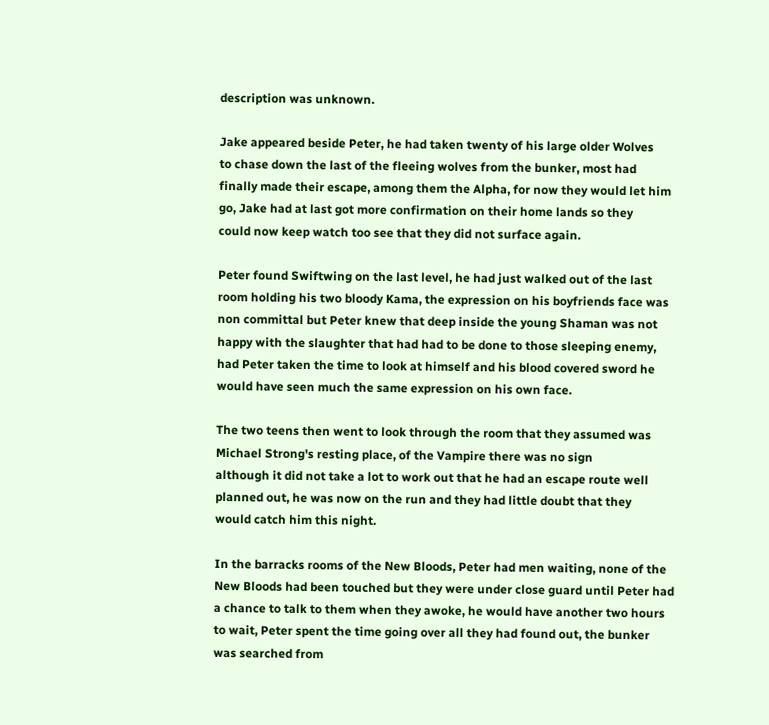description was unknown.

Jake appeared beside Peter, he had taken twenty of his large older Wolves
to chase down the last of the fleeing wolves from the bunker, most had
finally made their escape, among them the Alpha, for now they would let him
go, Jake had at last got more confirmation on their home lands so they
could now keep watch too see that they did not surface again.

Peter found Swiftwing on the last level, he had just walked out of the last
room holding his two bloody Kama, the expression on his boyfriends face was
non committal but Peter knew that deep inside the young Shaman was not
happy with the slaughter that had had to be done to those sleeping enemy,
had Peter taken the time to look at himself and his blood covered sword he
would have seen much the same expression on his own face.

The two teens then went to look through the room that they assumed was
Michael Strong's resting place, of the Vampire there was no sign
although it did not take a lot to work out that he had an escape route well
planned out, he was now on the run and they had little doubt that they
would catch him this night.

In the barracks rooms of the New Bloods, Peter had men waiting, none of the
New Bloods had been touched but they were under close guard until Peter had
a chance to talk to them when they awoke, he would have another two hours
to wait, Peter spent the time going over all they had found out, the bunker
was searched from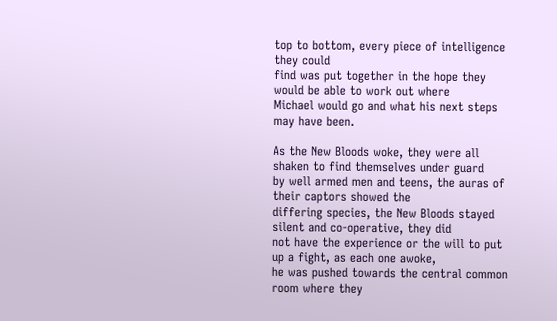top to bottom, every piece of intelligence they could
find was put together in the hope they would be able to work out where
Michael would go and what his next steps may have been.

As the New Bloods woke, they were all shaken to find themselves under guard
by well armed men and teens, the auras of their captors showed the
differing species, the New Bloods stayed silent and co-operative, they did
not have the experience or the will to put up a fight, as each one awoke,
he was pushed towards the central common room where they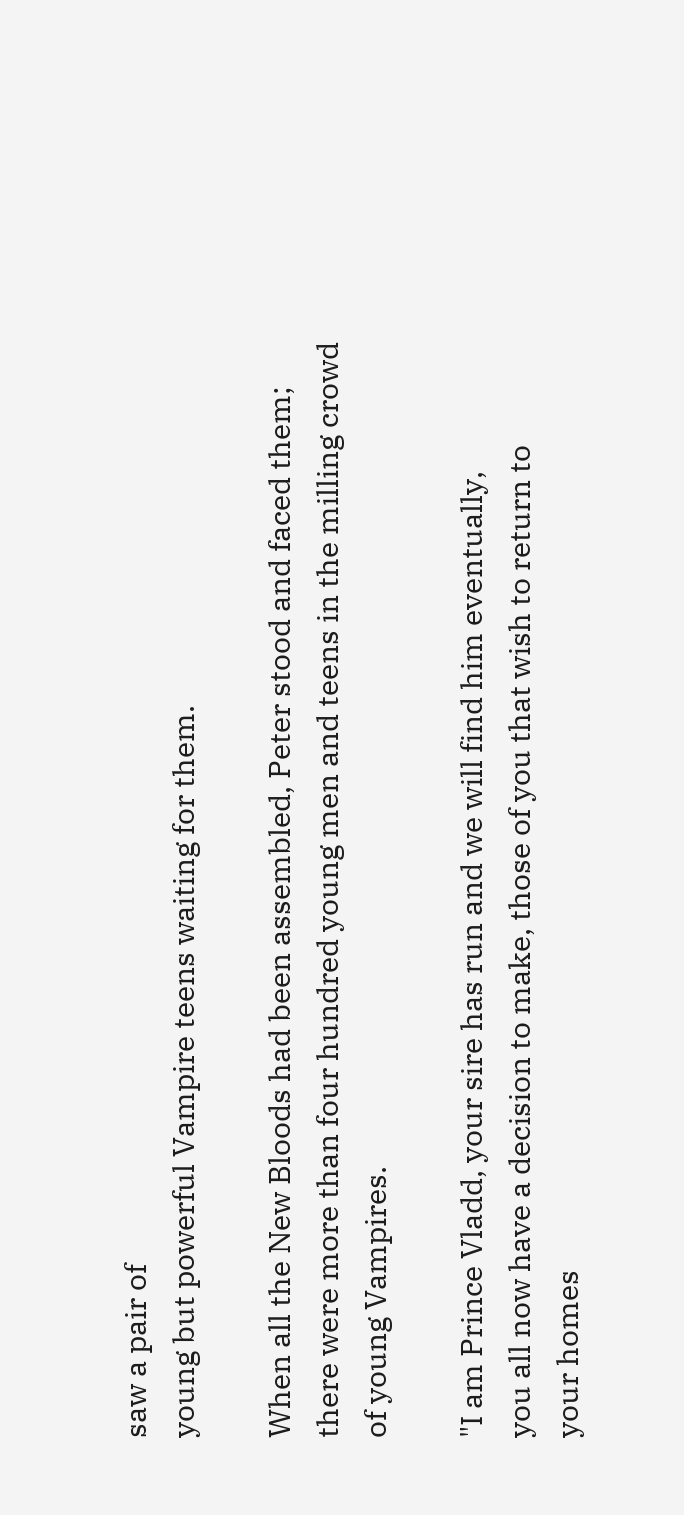saw a pair of
young but powerful Vampire teens waiting for them.

When all the New Bloods had been assembled, Peter stood and faced them;
there were more than four hundred young men and teens in the milling crowd
of young Vampires.

"I am Prince Vladd, your sire has run and we will find him eventually,
you all now have a decision to make, those of you that wish to return to
your homes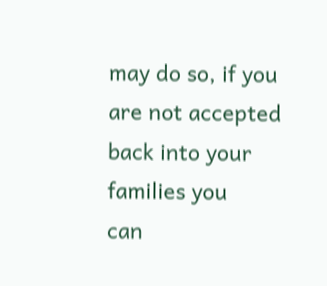may do so, if you are not accepted back into your families you
can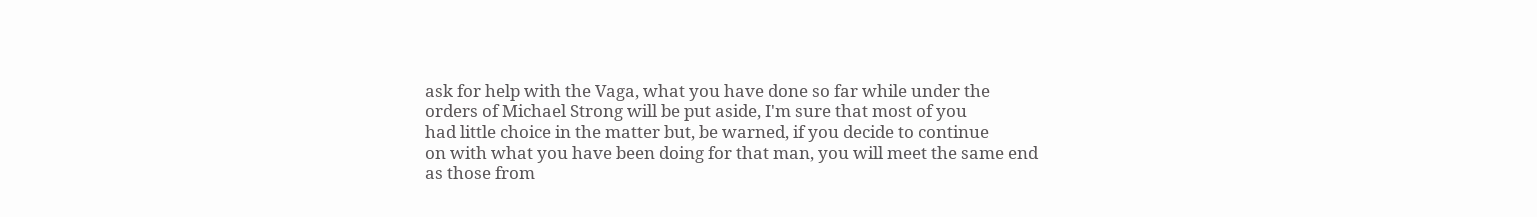ask for help with the Vaga, what you have done so far while under the
orders of Michael Strong will be put aside, I'm sure that most of you
had little choice in the matter but, be warned, if you decide to continue
on with what you have been doing for that man, you will meet the same end
as those from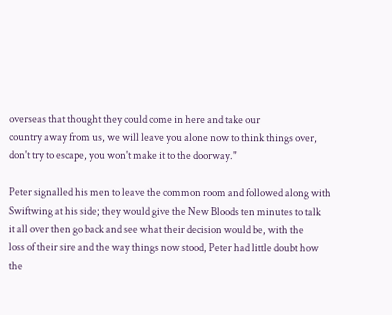overseas that thought they could come in here and take our
country away from us, we will leave you alone now to think things over,
don't try to escape, you won't make it to the doorway."

Peter signalled his men to leave the common room and followed along with
Swiftwing at his side; they would give the New Bloods ten minutes to talk
it all over then go back and see what their decision would be, with the
loss of their sire and the way things now stood, Peter had little doubt how
the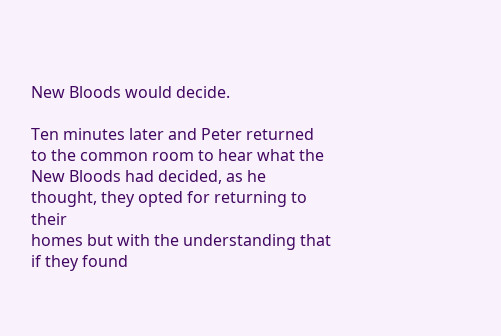New Bloods would decide.

Ten minutes later and Peter returned to the common room to hear what the
New Bloods had decided, as he thought, they opted for returning to their
homes but with the understanding that if they found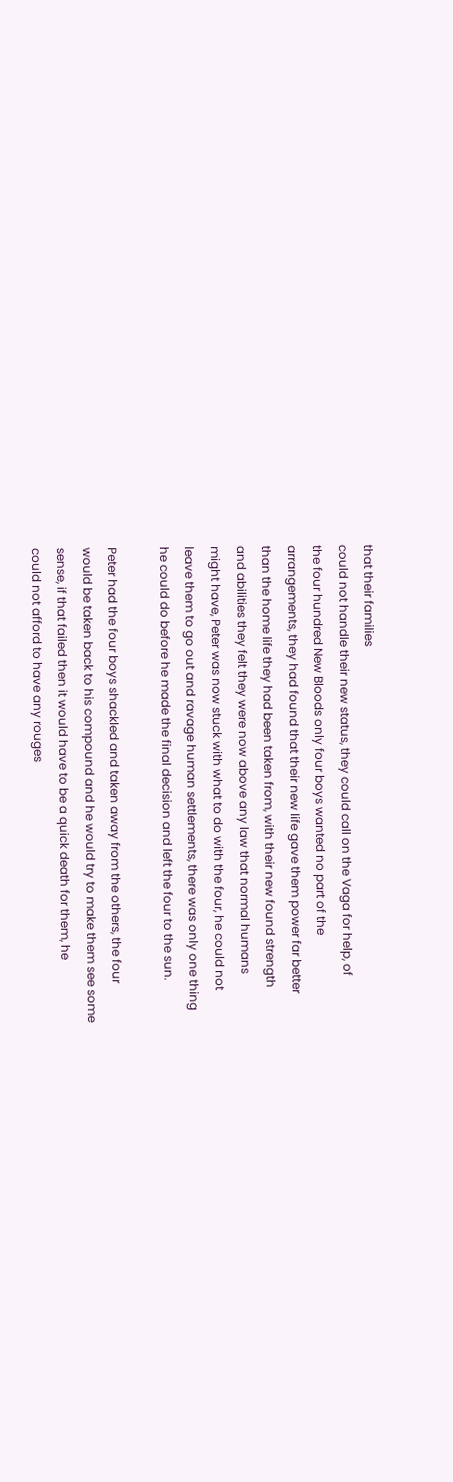that their families
could not handle their new status, they could call on the Vaga for help, of
the four hundred New Bloods only four boys wanted no part of the
arrangements, they had found that their new life gave them power far better
than the home life they had been taken from, with their new found strength
and abilities they felt they were now above any law that normal humans
might have, Peter was now stuck with what to do with the four, he could not
leave them to go out and ravage human settlements, there was only one thing
he could do before he made the final decision and left the four to the sun.

Peter had the four boys shackled and taken away from the others, the four
would be taken back to his compound and he would try to make them see some
sense, if that failed then it would have to be a quick death for them, he
could not afford to have any rouges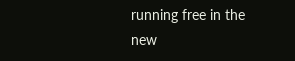running free in the new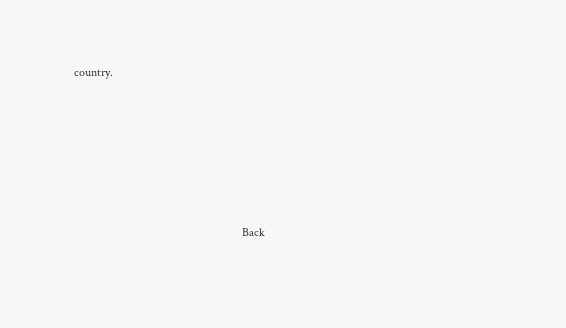country.







                                                        Back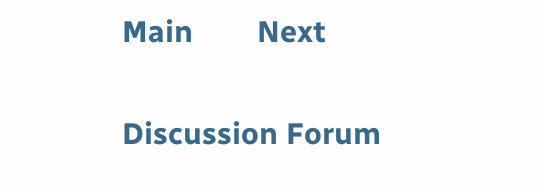Main        Next

Discussion Forum